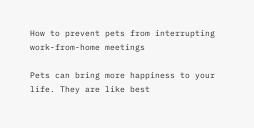How to prevent pets from interrupting work-from-home meetings

Pets can bring more happiness to your life. They are like best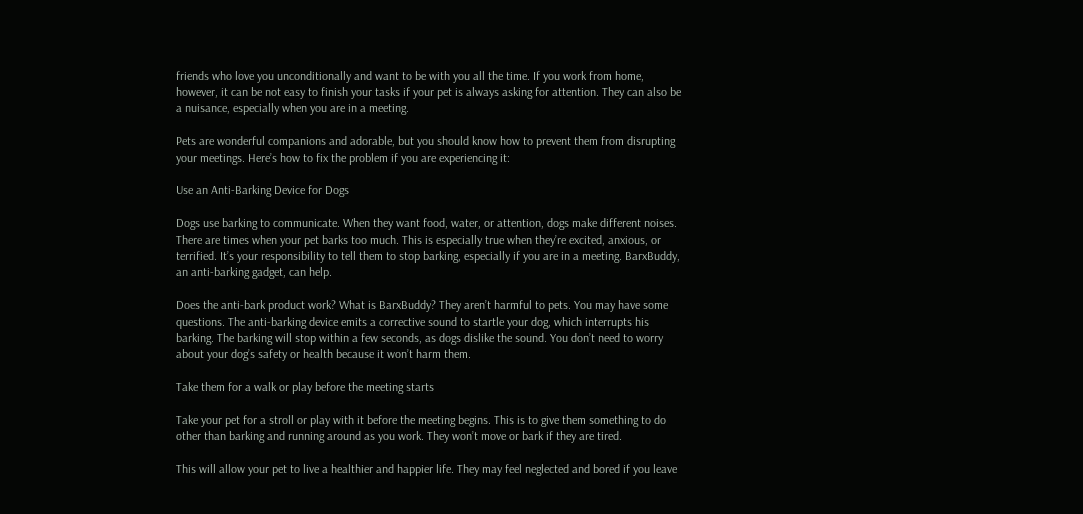friends who love you unconditionally and want to be with you all the time. If you work from home, however, it can be not easy to finish your tasks if your pet is always asking for attention. They can also be a nuisance, especially when you are in a meeting.

Pets are wonderful companions and adorable, but you should know how to prevent them from disrupting your meetings. Here’s how to fix the problem if you are experiencing it:

Use an Anti-Barking Device for Dogs

Dogs use barking to communicate. When they want food, water, or attention, dogs make different noises. There are times when your pet barks too much. This is especially true when they’re excited, anxious, or terrified. It’s your responsibility to tell them to stop barking, especially if you are in a meeting. BarxBuddy, an anti-barking gadget, can help.

Does the anti-bark product work? What is BarxBuddy? They aren’t harmful to pets. You may have some questions. The anti-barking device emits a corrective sound to startle your dog, which interrupts his barking. The barking will stop within a few seconds, as dogs dislike the sound. You don’t need to worry about your dog’s safety or health because it won’t harm them.

Take them for a walk or play before the meeting starts

Take your pet for a stroll or play with it before the meeting begins. This is to give them something to do other than barking and running around as you work. They won’t move or bark if they are tired.

This will allow your pet to live a healthier and happier life. They may feel neglected and bored if you leave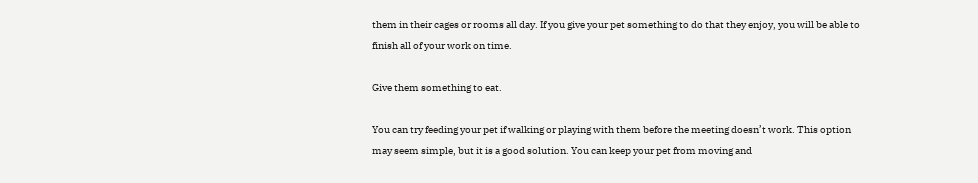them in their cages or rooms all day. If you give your pet something to do that they enjoy, you will be able to finish all of your work on time.

Give them something to eat.

You can try feeding your pet if walking or playing with them before the meeting doesn’t work. This option may seem simple, but it is a good solution. You can keep your pet from moving and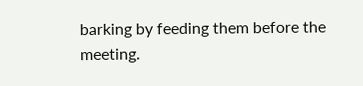barking by feeding them before the meeting.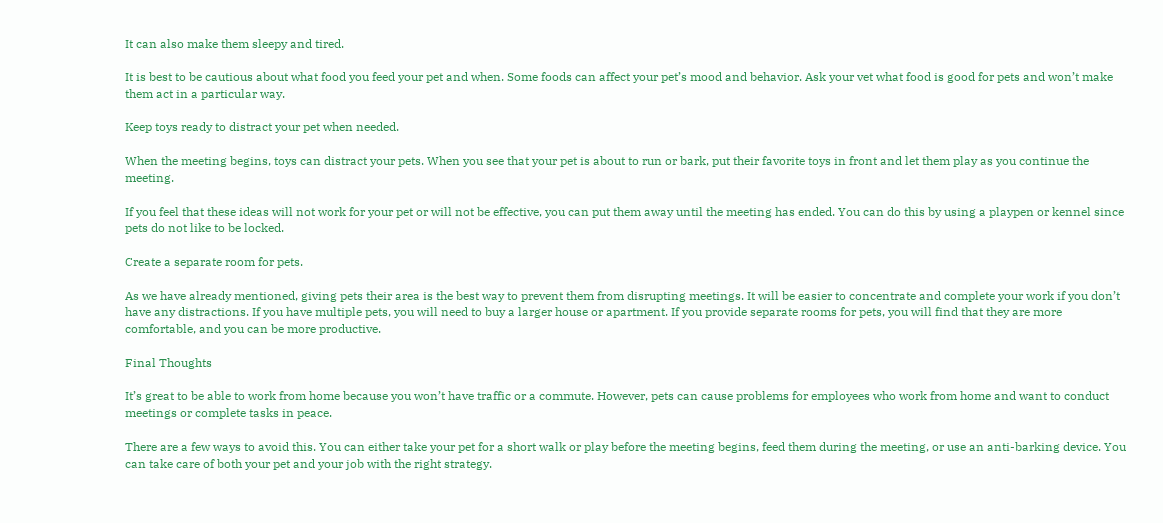It can also make them sleepy and tired.

It is best to be cautious about what food you feed your pet and when. Some foods can affect your pet’s mood and behavior. Ask your vet what food is good for pets and won’t make them act in a particular way.

Keep toys ready to distract your pet when needed.

When the meeting begins, toys can distract your pets. When you see that your pet is about to run or bark, put their favorite toys in front and let them play as you continue the meeting.

If you feel that these ideas will not work for your pet or will not be effective, you can put them away until the meeting has ended. You can do this by using a playpen or kennel since pets do not like to be locked.

Create a separate room for pets.

As we have already mentioned, giving pets their area is the best way to prevent them from disrupting meetings. It will be easier to concentrate and complete your work if you don’t have any distractions. If you have multiple pets, you will need to buy a larger house or apartment. If you provide separate rooms for pets, you will find that they are more comfortable, and you can be more productive.

Final Thoughts

It’s great to be able to work from home because you won’t have traffic or a commute. However, pets can cause problems for employees who work from home and want to conduct meetings or complete tasks in peace.

There are a few ways to avoid this. You can either take your pet for a short walk or play before the meeting begins, feed them during the meeting, or use an anti-barking device. You can take care of both your pet and your job with the right strategy.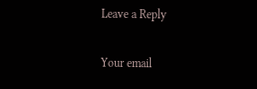Leave a Reply

Your email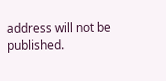address will not be published.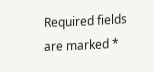Required fields are marked *